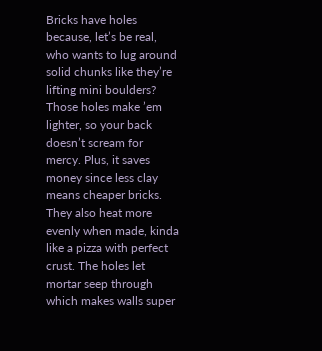Bricks have holes because, let’s be real, who wants to lug around solid chunks like they’re lifting mini boulders? Those holes make ’em lighter, so your back doesn’t scream for mercy. Plus, it saves money since less clay means cheaper bricks. They also heat more evenly when made, kinda like a pizza with perfect crust. The holes let mortar seep through which makes walls super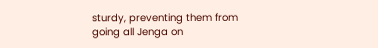sturdy, preventing them from going all Jenga on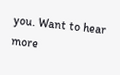you. Want to hear more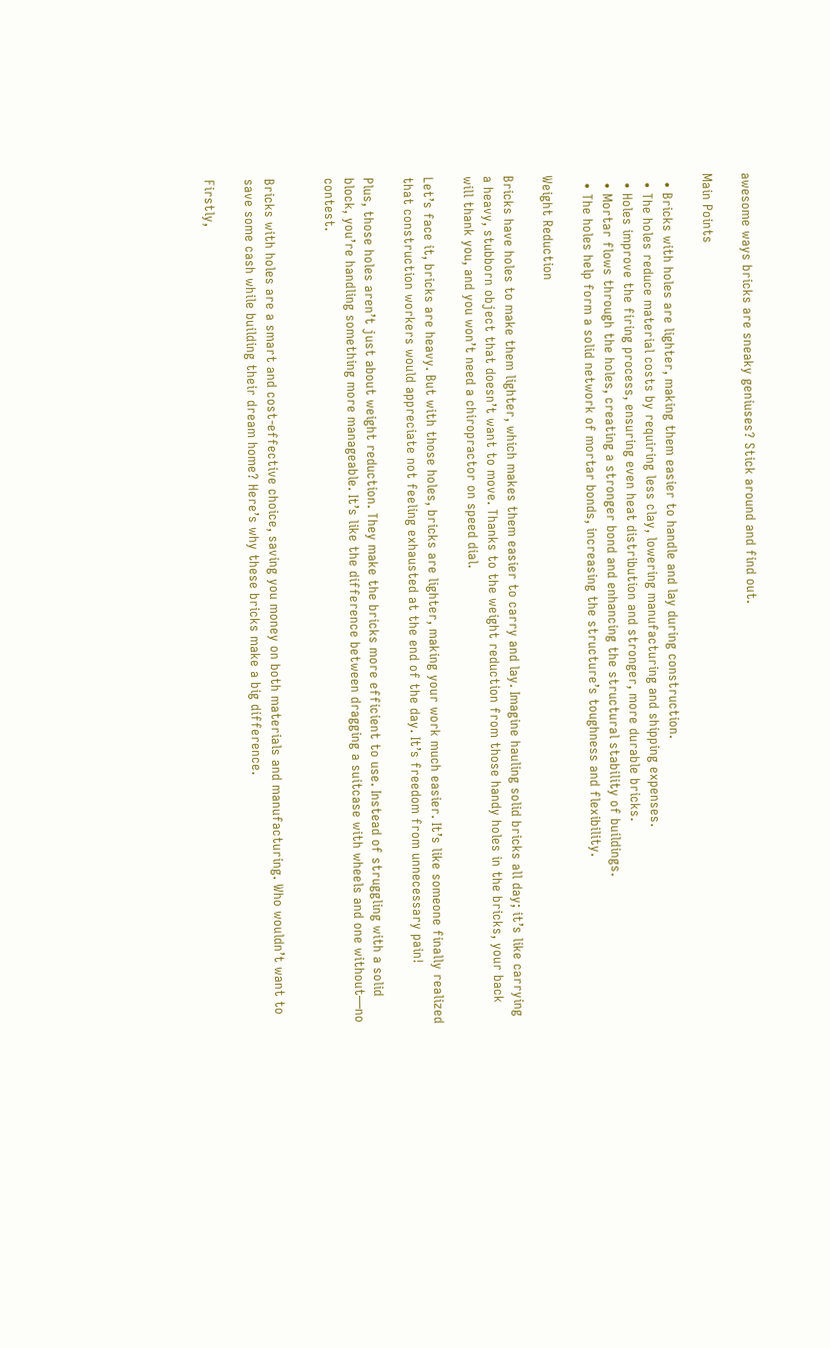awesome ways bricks are sneaky geniuses? Stick around and find out.

Main Points

  • Bricks with holes are lighter, making them easier to handle and lay during construction.
  • The holes reduce material costs by requiring less clay, lowering manufacturing and shipping expenses.
  • Holes improve the firing process, ensuring even heat distribution and stronger, more durable bricks.
  • Mortar flows through the holes, creating a stronger bond and enhancing the structural stability of buildings.
  • The holes help form a solid network of mortar bonds, increasing the structure’s toughness and flexibility.

Weight Reduction

Bricks have holes to make them lighter, which makes them easier to carry and lay. Imagine hauling solid bricks all day; it’s like carrying a heavy, stubborn object that doesn’t want to move. Thanks to the weight reduction from those handy holes in the bricks, your back will thank you, and you won’t need a chiropractor on speed dial.

Let’s face it, bricks are heavy. But with those holes, bricks are lighter, making your work much easier. It’s like someone finally realized that construction workers would appreciate not feeling exhausted at the end of the day. It’s freedom from unnecessary pain!

Plus, those holes aren’t just about weight reduction. They make the bricks more efficient to use. Instead of struggling with a solid block, you’re handling something more manageable. It’s like the difference between dragging a suitcase with wheels and one without—no contest.


Bricks with holes are a smart and cost-effective choice, saving you money on both materials and manufacturing. Who wouldn’t want to save some cash while building their dream home? Here’s why these bricks make a big difference.

Firstly,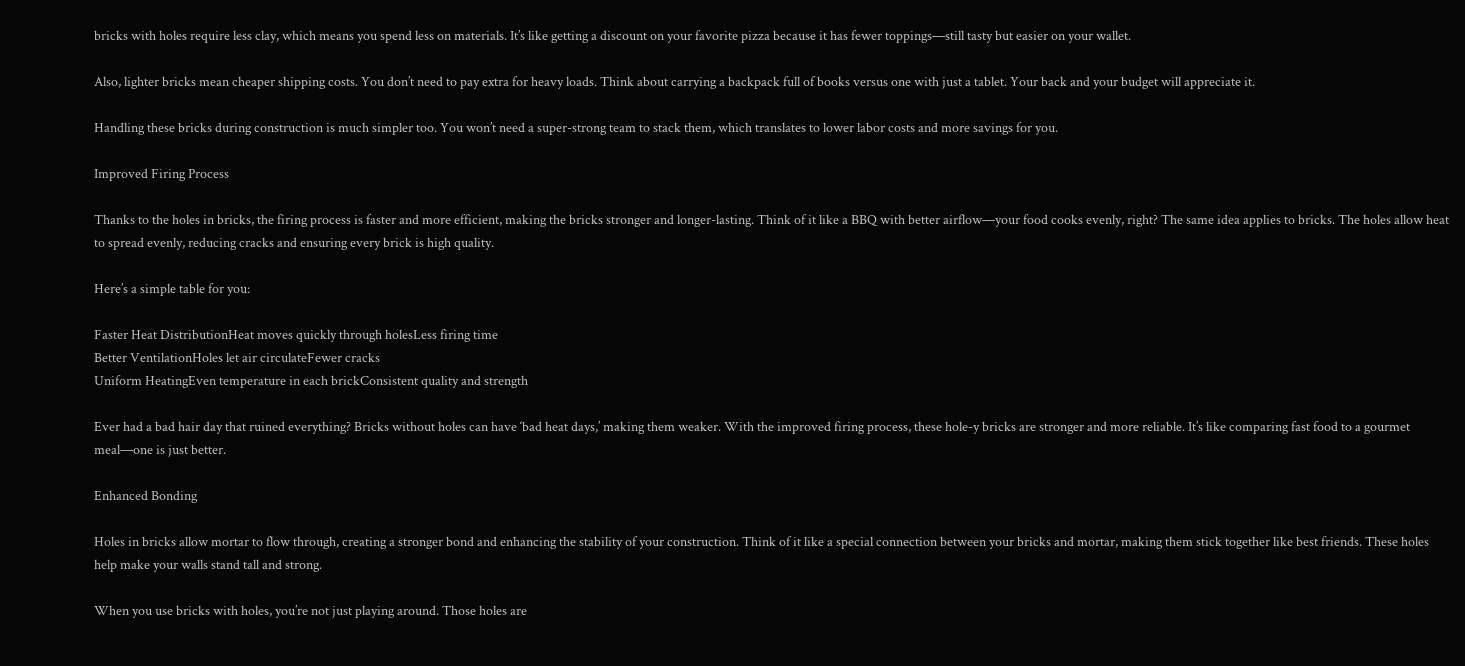bricks with holes require less clay, which means you spend less on materials. It’s like getting a discount on your favorite pizza because it has fewer toppings—still tasty but easier on your wallet.

Also, lighter bricks mean cheaper shipping costs. You don’t need to pay extra for heavy loads. Think about carrying a backpack full of books versus one with just a tablet. Your back and your budget will appreciate it.

Handling these bricks during construction is much simpler too. You won’t need a super-strong team to stack them, which translates to lower labor costs and more savings for you.

Improved Firing Process

Thanks to the holes in bricks, the firing process is faster and more efficient, making the bricks stronger and longer-lasting. Think of it like a BBQ with better airflow—your food cooks evenly, right? The same idea applies to bricks. The holes allow heat to spread evenly, reducing cracks and ensuring every brick is high quality.

Here’s a simple table for you:

Faster Heat DistributionHeat moves quickly through holesLess firing time
Better VentilationHoles let air circulateFewer cracks
Uniform HeatingEven temperature in each brickConsistent quality and strength

Ever had a bad hair day that ruined everything? Bricks without holes can have ‘bad heat days,’ making them weaker. With the improved firing process, these hole-y bricks are stronger and more reliable. It’s like comparing fast food to a gourmet meal—one is just better.

Enhanced Bonding

Holes in bricks allow mortar to flow through, creating a stronger bond and enhancing the stability of your construction. Think of it like a special connection between your bricks and mortar, making them stick together like best friends. These holes help make your walls stand tall and strong.

When you use bricks with holes, you’re not just playing around. Those holes are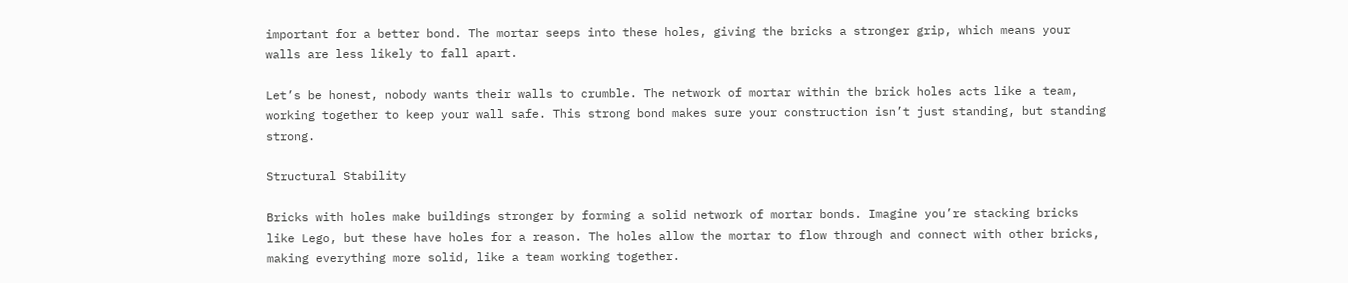important for a better bond. The mortar seeps into these holes, giving the bricks a stronger grip, which means your walls are less likely to fall apart.

Let’s be honest, nobody wants their walls to crumble. The network of mortar within the brick holes acts like a team, working together to keep your wall safe. This strong bond makes sure your construction isn’t just standing, but standing strong.

Structural Stability

Bricks with holes make buildings stronger by forming a solid network of mortar bonds. Imagine you’re stacking bricks like Lego, but these have holes for a reason. The holes allow the mortar to flow through and connect with other bricks, making everything more solid, like a team working together.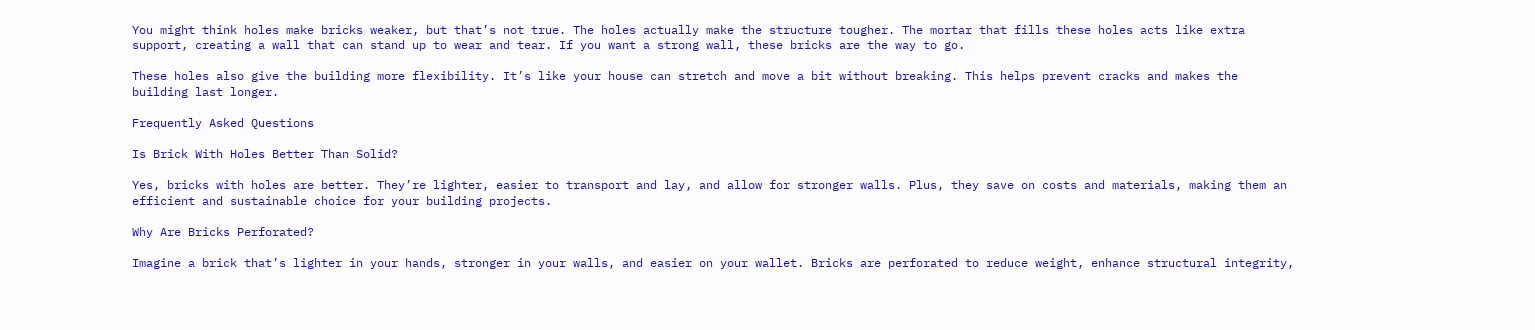You might think holes make bricks weaker, but that’s not true. The holes actually make the structure tougher. The mortar that fills these holes acts like extra support, creating a wall that can stand up to wear and tear. If you want a strong wall, these bricks are the way to go.

These holes also give the building more flexibility. It’s like your house can stretch and move a bit without breaking. This helps prevent cracks and makes the building last longer.

Frequently Asked Questions

Is Brick With Holes Better Than Solid?

Yes, bricks with holes are better. They’re lighter, easier to transport and lay, and allow for stronger walls. Plus, they save on costs and materials, making them an efficient and sustainable choice for your building projects.

Why Are Bricks Perforated?

Imagine a brick that’s lighter in your hands, stronger in your walls, and easier on your wallet. Bricks are perforated to reduce weight, enhance structural integrity,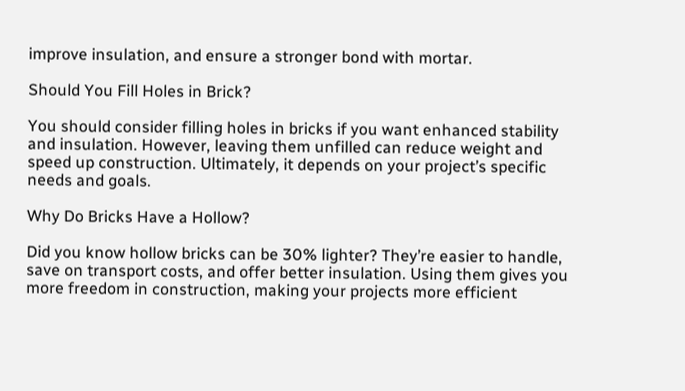improve insulation, and ensure a stronger bond with mortar.

Should You Fill Holes in Brick?

You should consider filling holes in bricks if you want enhanced stability and insulation. However, leaving them unfilled can reduce weight and speed up construction. Ultimately, it depends on your project’s specific needs and goals.

Why Do Bricks Have a Hollow?

Did you know hollow bricks can be 30% lighter? They’re easier to handle, save on transport costs, and offer better insulation. Using them gives you more freedom in construction, making your projects more efficient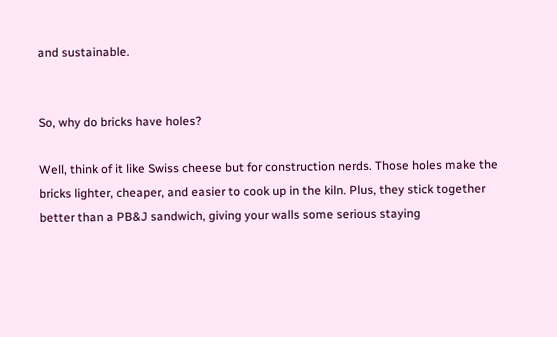and sustainable.


So, why do bricks have holes?

Well, think of it like Swiss cheese but for construction nerds. Those holes make the bricks lighter, cheaper, and easier to cook up in the kiln. Plus, they stick together better than a PB&J sandwich, giving your walls some serious staying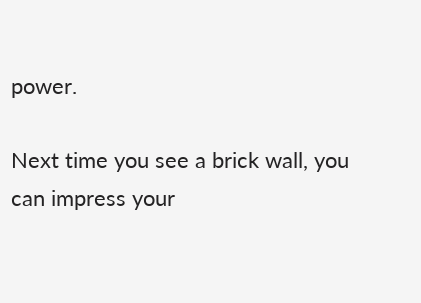power.

Next time you see a brick wall, you can impress your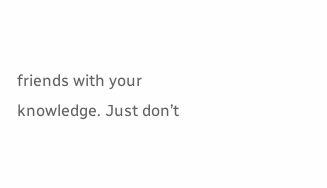friends with your knowledge. Just don’t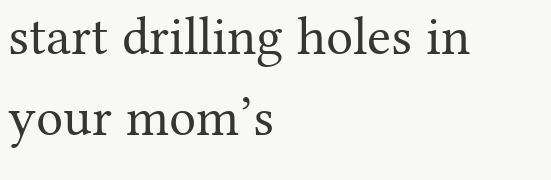start drilling holes in your mom’s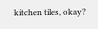kitchen tiles, okay?